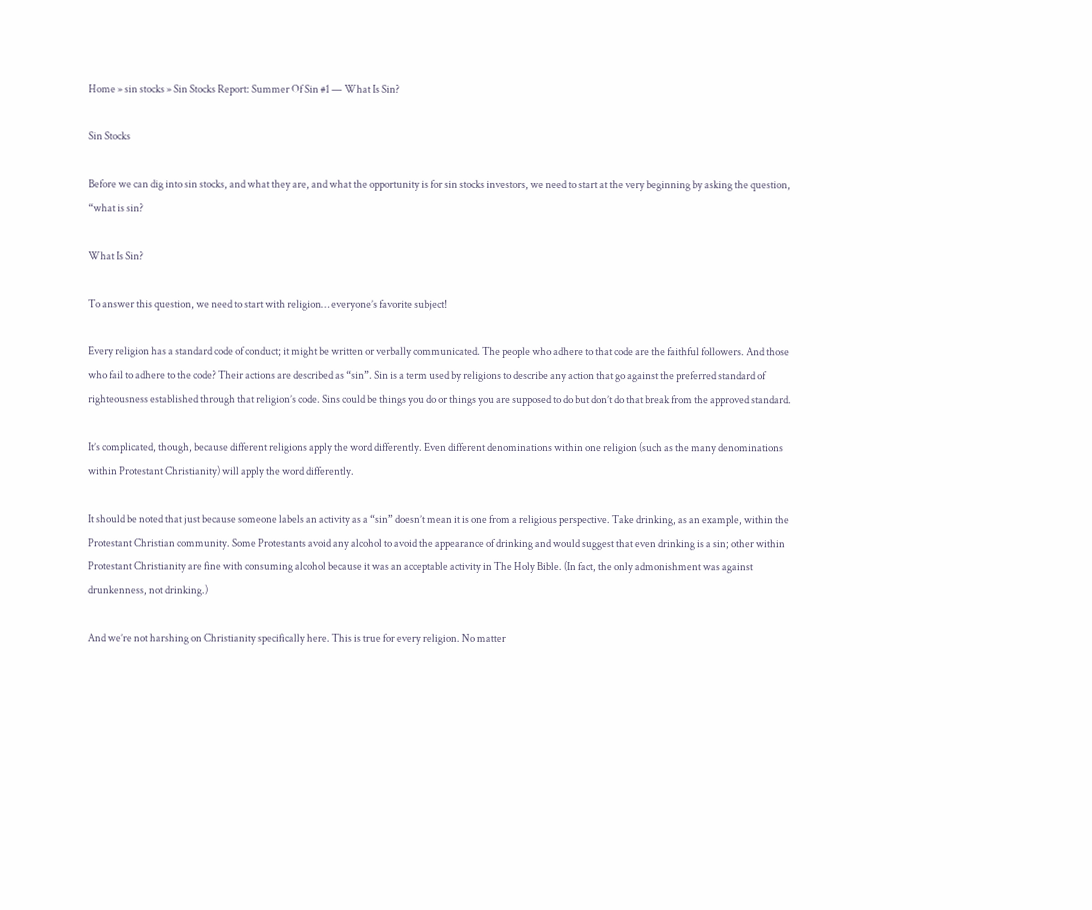Home » sin stocks » Sin Stocks Report: Summer Of Sin #1 — What Is Sin?

Sin Stocks

Before we can dig into sin stocks, and what they are, and what the opportunity is for sin stocks investors, we need to start at the very beginning by asking the question, “what is sin?

What Is Sin?

To answer this question, we need to start with religion… everyone’s favorite subject!

Every religion has a standard code of conduct; it might be written or verbally communicated. The people who adhere to that code are the faithful followers. And those who fail to adhere to the code? Their actions are described as “sin”. Sin is a term used by religions to describe any action that go against the preferred standard of righteousness established through that religion’s code. Sins could be things you do or things you are supposed to do but don’t do that break from the approved standard.

It’s complicated, though, because different religions apply the word differently. Even different denominations within one religion (such as the many denominations within Protestant Christianity) will apply the word differently.

It should be noted that just because someone labels an activity as a “sin” doesn’t mean it is one from a religious perspective. Take drinking, as an example, within the Protestant Christian community. Some Protestants avoid any alcohol to avoid the appearance of drinking and would suggest that even drinking is a sin; other within Protestant Christianity are fine with consuming alcohol because it was an acceptable activity in The Holy Bible. (In fact, the only admonishment was against drunkenness, not drinking.)

And we’re not harshing on Christianity specifically here. This is true for every religion. No matter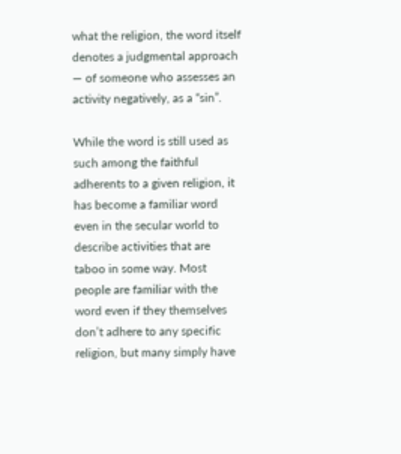what the religion, the word itself denotes a judgmental approach — of someone who assesses an activity negatively, as a “sin”.

While the word is still used as such among the faithful adherents to a given religion, it has become a familiar word even in the secular world to describe activities that are taboo in some way. Most people are familiar with the word even if they themselves don’t adhere to any specific religion, but many simply have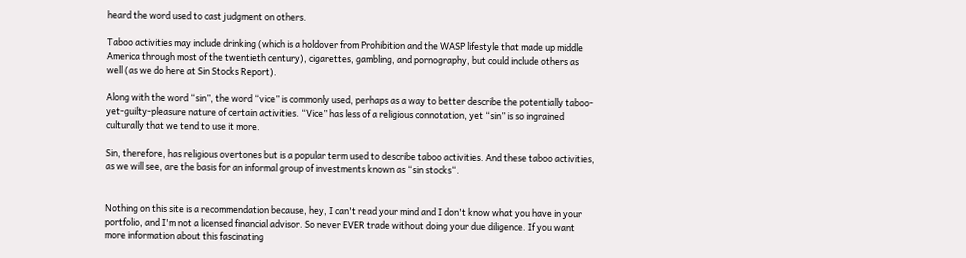heard the word used to cast judgment on others.

Taboo activities may include drinking (which is a holdover from Prohibition and the WASP lifestyle that made up middle America through most of the twentieth century), cigarettes, gambling, and pornography, but could include others as well (as we do here at Sin Stocks Report).

Along with the word “sin”, the word “vice” is commonly used, perhaps as a way to better describe the potentially taboo-yet-guilty-pleasure nature of certain activities. “Vice” has less of a religious connotation, yet “sin” is so ingrained culturally that we tend to use it more.

Sin, therefore, has religious overtones but is a popular term used to describe taboo activities. And these taboo activities, as we will see, are the basis for an informal group of investments known as “sin stocks“.


Nothing on this site is a recommendation because, hey, I can't read your mind and I don't know what you have in your portfolio, and I'm not a licensed financial advisor. So never EVER trade without doing your due diligence. If you want more information about this fascinating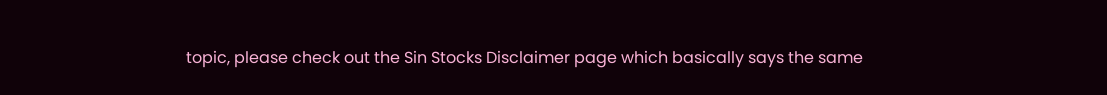topic, please check out the Sin Stocks Disclaimer page which basically says the same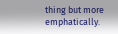thing but more emphatically.